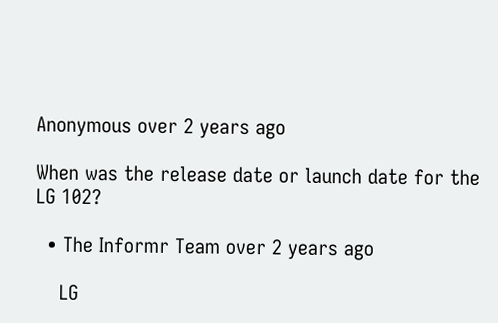Anonymous over 2 years ago

When was the release date or launch date for the LG 102?

  • The Informr Team over 2 years ago

    LG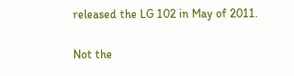released the LG 102 in May of 2011.

Not the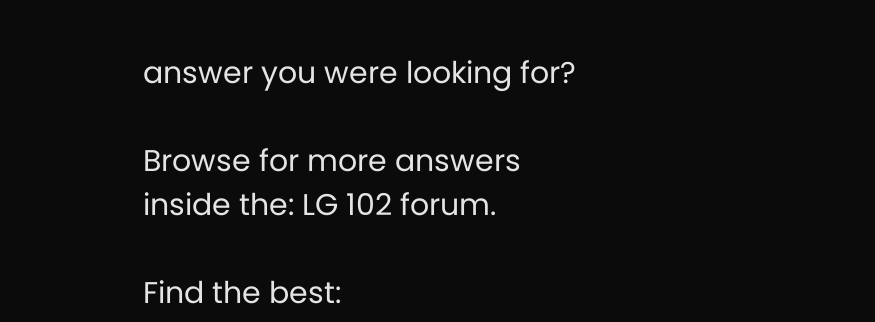answer you were looking for?

Browse for more answers inside the: LG 102 forum.

Find the best: